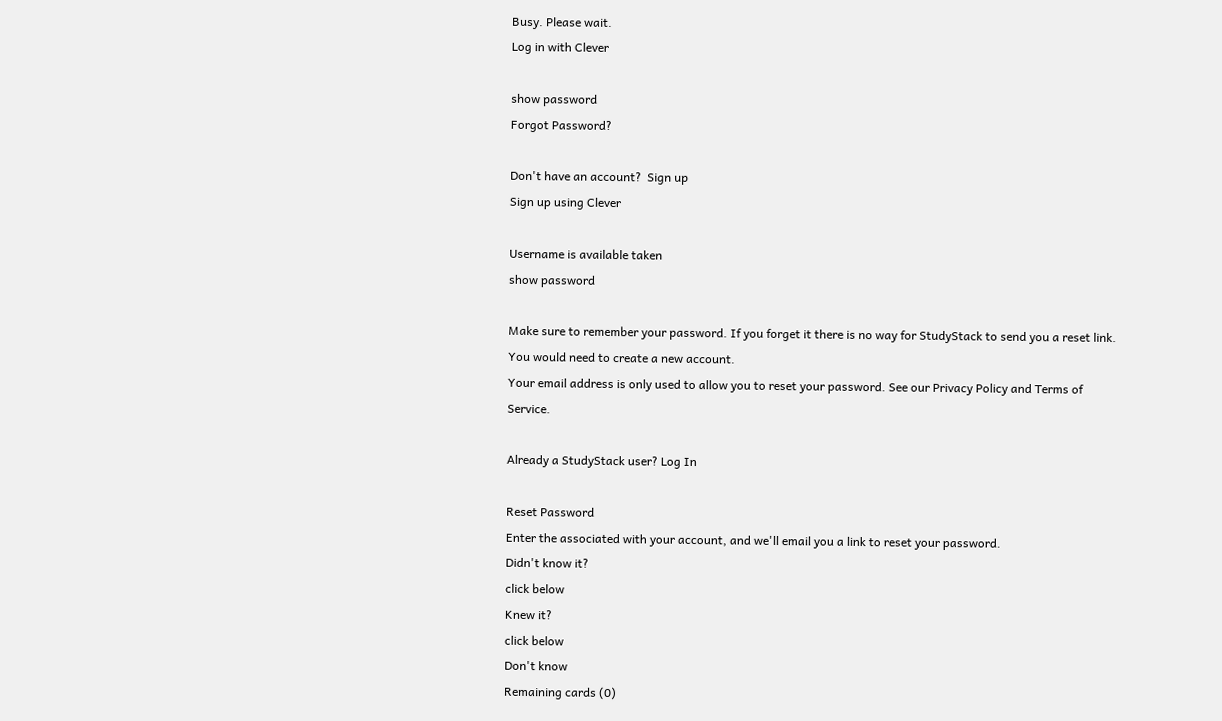Busy. Please wait.
Log in with Clever

show password
Forgot Password?

Don't have an account?  Sign up
Sign up using Clever

Username is available taken
show password

Make sure to remember your password. If you forget it there is no way for StudyStack to send you a reset link. You would need to create a new account.
Your email address is only used to allow you to reset your password. See our Privacy Policy and Terms of Service.

Already a StudyStack user? Log In

Reset Password
Enter the associated with your account, and we'll email you a link to reset your password.
Didn't know it?
click below
Knew it?
click below
Don't know
Remaining cards (0)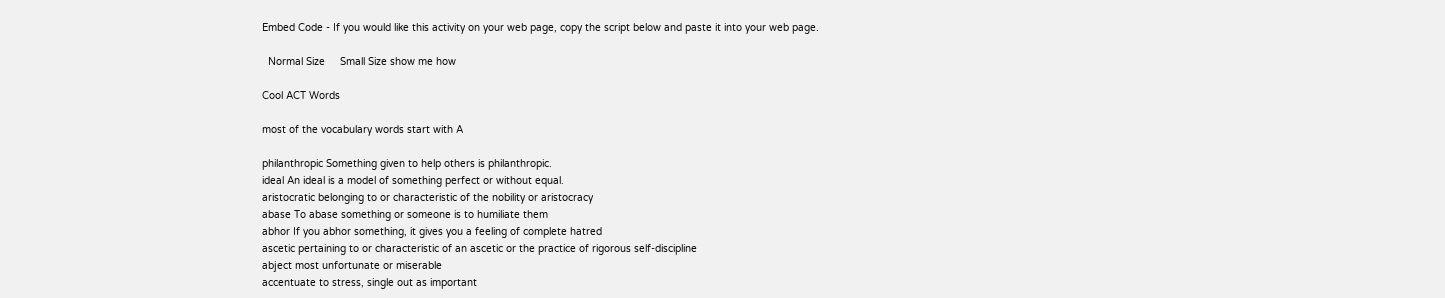Embed Code - If you would like this activity on your web page, copy the script below and paste it into your web page.

  Normal Size     Small Size show me how

Cool ACT Words

most of the vocabulary words start with A

philanthropic Something given to help others is philanthropic.
ideal An ideal is a model of something perfect or without equal.
aristocratic belonging to or characteristic of the nobility or aristocracy
abase To abase something or someone is to humiliate them
abhor If you abhor something, it gives you a feeling of complete hatred
ascetic pertaining to or characteristic of an ascetic or the practice of rigorous self-discipline
abject most unfortunate or miserable
accentuate to stress, single out as important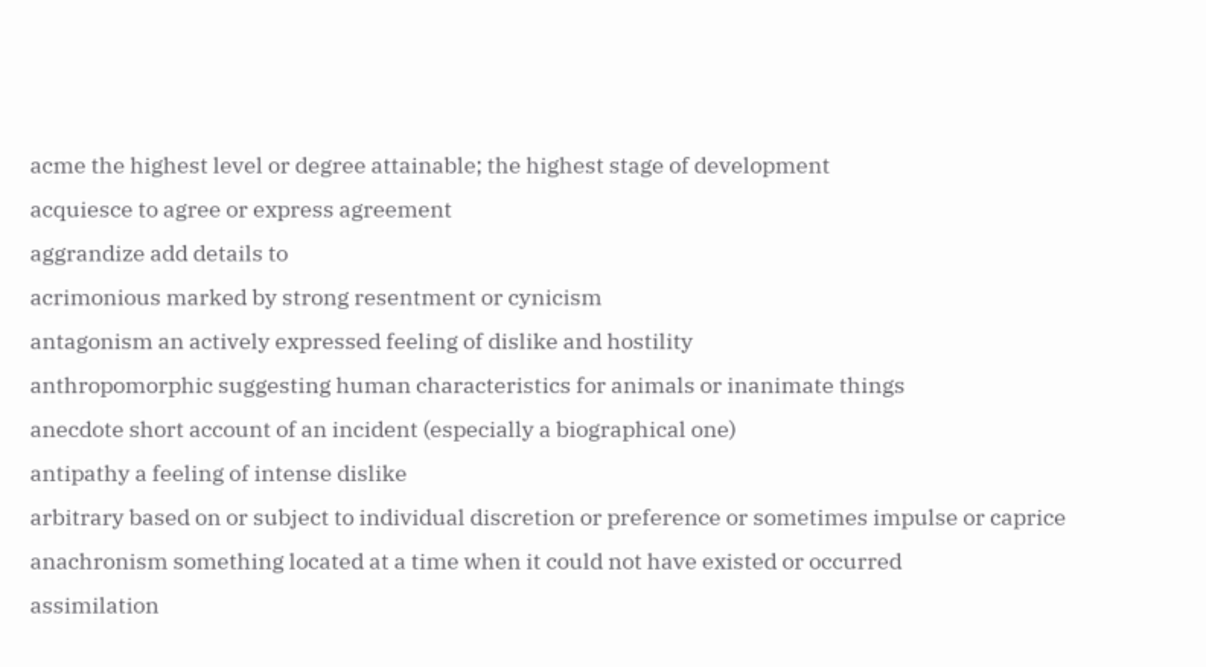acme the highest level or degree attainable; the highest stage of development
acquiesce to agree or express agreement
aggrandize add details to
acrimonious marked by strong resentment or cynicism
antagonism an actively expressed feeling of dislike and hostility
anthropomorphic suggesting human characteristics for animals or inanimate things
anecdote short account of an incident (especially a biographical one)
antipathy a feeling of intense dislike
arbitrary based on or subject to individual discretion or preference or sometimes impulse or caprice
anachronism something located at a time when it could not have existed or occurred
assimilation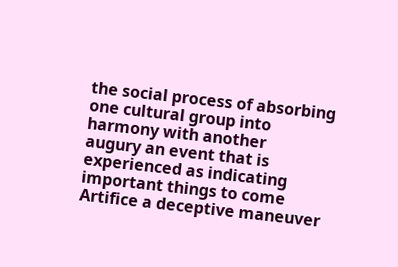the social process of absorbing one cultural group into harmony with another
augury an event that is experienced as indicating important things to come
Artifice a deceptive maneuver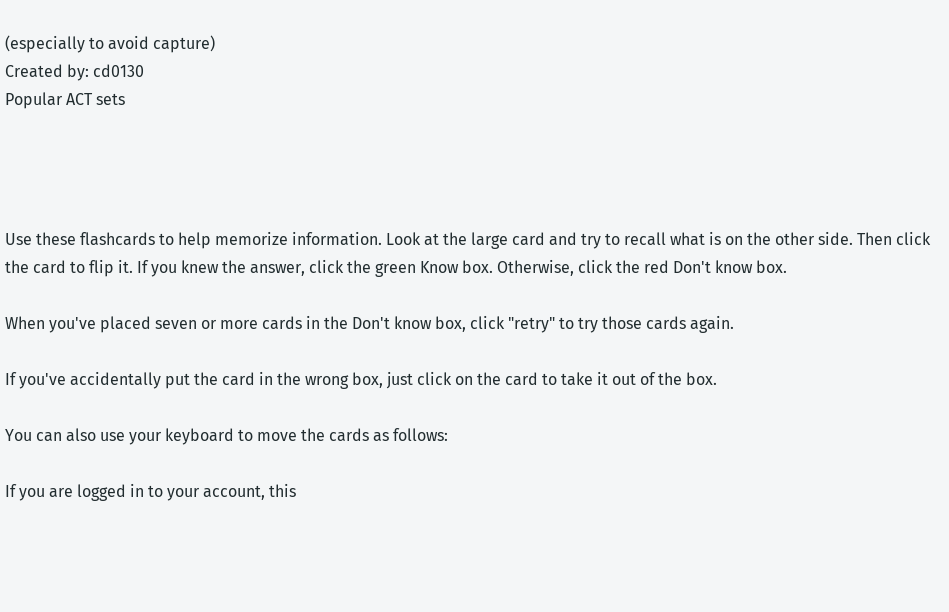(especially to avoid capture)
Created by: cd0130
Popular ACT sets




Use these flashcards to help memorize information. Look at the large card and try to recall what is on the other side. Then click the card to flip it. If you knew the answer, click the green Know box. Otherwise, click the red Don't know box.

When you've placed seven or more cards in the Don't know box, click "retry" to try those cards again.

If you've accidentally put the card in the wrong box, just click on the card to take it out of the box.

You can also use your keyboard to move the cards as follows:

If you are logged in to your account, this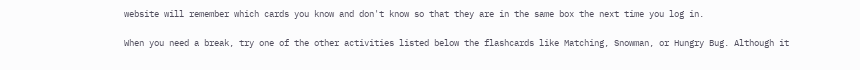website will remember which cards you know and don't know so that they are in the same box the next time you log in.

When you need a break, try one of the other activities listed below the flashcards like Matching, Snowman, or Hungry Bug. Although it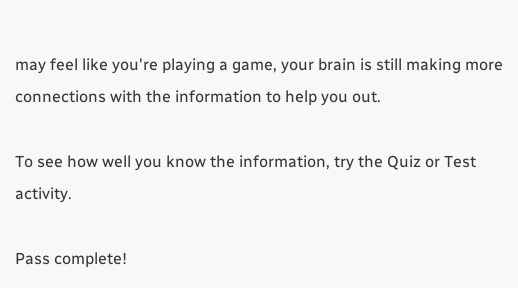may feel like you're playing a game, your brain is still making more connections with the information to help you out.

To see how well you know the information, try the Quiz or Test activity.

Pass complete!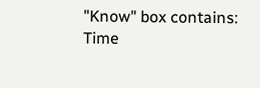"Know" box contains:
Time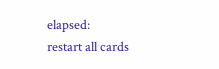elapsed:
restart all cards